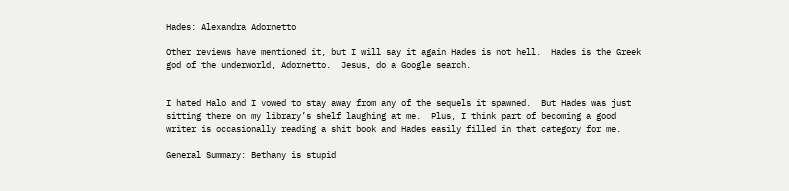Hades: Alexandra Adornetto

Other reviews have mentioned it, but I will say it again Hades is not hell.  Hades is the Greek god of the underworld, Adornetto.  Jesus, do a Google search.


I hated Halo and I vowed to stay away from any of the sequels it spawned.  But Hades was just sitting there on my library’s shelf laughing at me.  Plus, I think part of becoming a good writer is occasionally reading a shit book and Hades easily filled in that category for me.

General Summary: Bethany is stupid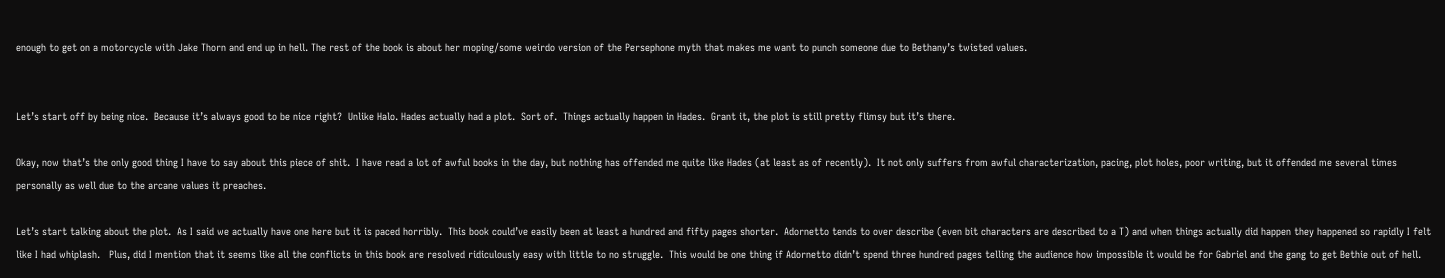enough to get on a motorcycle with Jake Thorn and end up in hell. The rest of the book is about her moping/some weirdo version of the Persephone myth that makes me want to punch someone due to Bethany’s twisted values.


Let’s start off by being nice.  Because it’s always good to be nice right?  Unlike Halo. Hades actually had a plot.  Sort of.  Things actually happen in Hades.  Grant it, the plot is still pretty flimsy but it’s there.

Okay, now that’s the only good thing I have to say about this piece of shit.  I have read a lot of awful books in the day, but nothing has offended me quite like Hades (at least as of recently).  It not only suffers from awful characterization, pacing, plot holes, poor writing, but it offended me several times personally as well due to the arcane values it preaches.

Let’s start talking about the plot.  As I said we actually have one here but it is paced horribly.  This book could’ve easily been at least a hundred and fifty pages shorter.  Adornetto tends to over describe (even bit characters are described to a T) and when things actually did happen they happened so rapidly I felt like I had whiplash.   Plus, did I mention that it seems like all the conflicts in this book are resolved ridiculously easy with little to no struggle.  This would be one thing if Adornetto didn’t spend three hundred pages telling the audience how impossible it would be for Gabriel and the gang to get Bethie out of hell.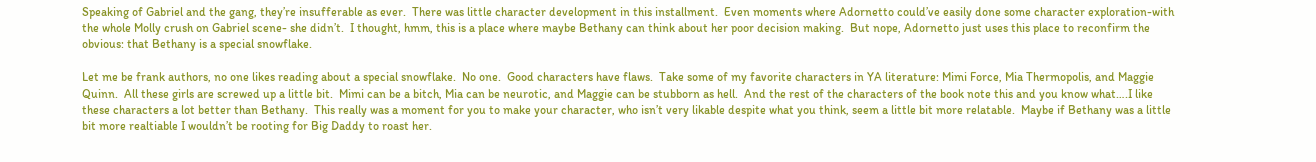Speaking of Gabriel and the gang, they’re insufferable as ever.  There was little character development in this installment.  Even moments where Adornetto could’ve easily done some character exploration-with the whole Molly crush on Gabriel scene- she didn’t.  I thought, hmm, this is a place where maybe Bethany can think about her poor decision making.  But nope, Adornetto just uses this place to reconfirm the obvious: that Bethany is a special snowflake.

Let me be frank authors, no one likes reading about a special snowflake.  No one.  Good characters have flaws.  Take some of my favorite characters in YA literature: Mimi Force, Mia Thermopolis, and Maggie Quinn.  All these girls are screwed up a little bit.  Mimi can be a bitch, Mia can be neurotic, and Maggie can be stubborn as hell.  And the rest of the characters of the book note this and you know what….I like these characters a lot better than Bethany.  This really was a moment for you to make your character, who isn’t very likable despite what you think, seem a little bit more relatable.  Maybe if Bethany was a little bit more realtiable I wouldn’t be rooting for Big Daddy to roast her.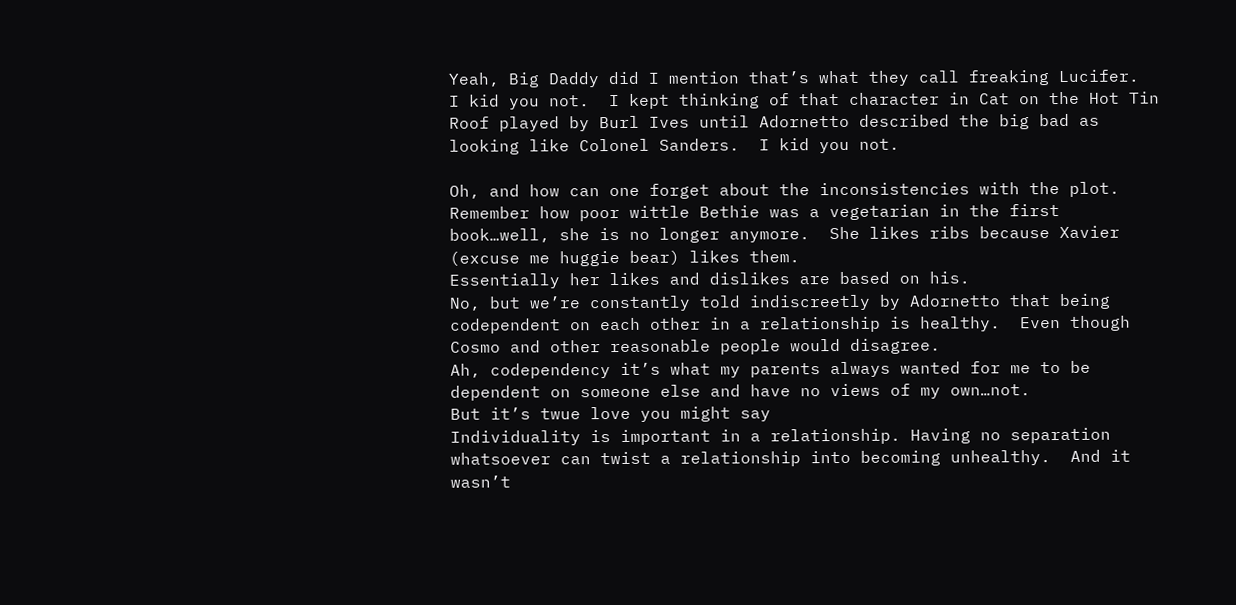Yeah, Big Daddy did I mention that’s what they call freaking Lucifer.  I kid you not.  I kept thinking of that character in Cat on the Hot Tin Roof played by Burl Ives until Adornetto described the big bad as looking like Colonel Sanders.  I kid you not.

Oh, and how can one forget about the inconsistencies with the plot.  Remember how poor wittle Bethie was a vegetarian in the first book…well, she is no longer anymore.  She likes ribs because Xavier (excuse me huggie bear) likes them.
Essentially her likes and dislikes are based on his.
No, but we’re constantly told indiscreetly by Adornetto that being codependent on each other in a relationship is healthy.  Even though Cosmo and other reasonable people would disagree.
Ah, codependency it’s what my parents always wanted for me to be dependent on someone else and have no views of my own…not.
But it’s twue love you might say
Individuality is important in a relationship. Having no separation whatsoever can twist a relationship into becoming unhealthy.  And it wasn’t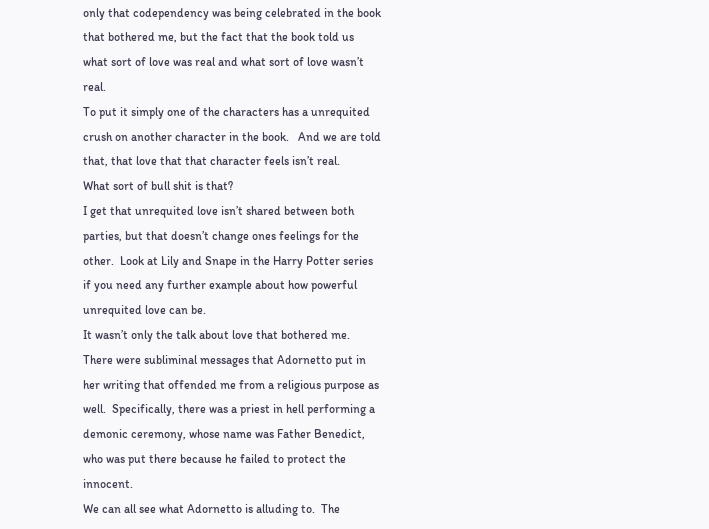only that codependency was being celebrated in the book that bothered me, but the fact that the book told us what sort of love was real and what sort of love wasn’t real.
To put it simply one of the characters has a unrequited crush on another character in the book.   And we are told that, that love that that character feels isn’t real.
What sort of bull shit is that?
I get that unrequited love isn’t shared between both parties, but that doesn’t change ones feelings for the other.  Look at Lily and Snape in the Harry Potter series if you need any further example about how powerful unrequited love can be.
It wasn’t only the talk about love that bothered me.  There were subliminal messages that Adornetto put in her writing that offended me from a religious purpose as well.  Specifically, there was a priest in hell performing a demonic ceremony, whose name was Father Benedict, who was put there because he failed to protect the innocent.
We can all see what Adornetto is alluding to.  The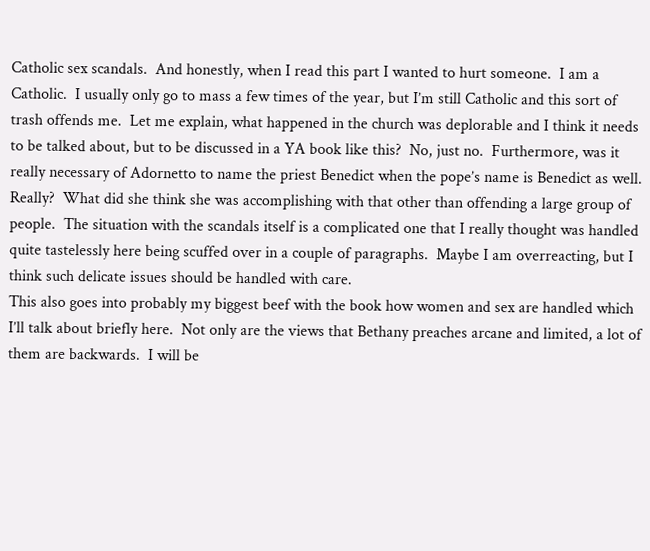Catholic sex scandals.  And honestly, when I read this part I wanted to hurt someone.  I am a Catholic.  I usually only go to mass a few times of the year, but I’m still Catholic and this sort of trash offends me.  Let me explain, what happened in the church was deplorable and I think it needs to be talked about, but to be discussed in a YA book like this?  No, just no.  Furthermore, was it really necessary of Adornetto to name the priest Benedict when the pope’s name is Benedict as well.  Really?  What did she think she was accomplishing with that other than offending a large group of people.  The situation with the scandals itself is a complicated one that I really thought was handled quite tastelessly here being scuffed over in a couple of paragraphs.  Maybe I am overreacting, but I think such delicate issues should be handled with care.
This also goes into probably my biggest beef with the book how women and sex are handled which I’ll talk about briefly here.  Not only are the views that Bethany preaches arcane and limited, a lot of them are backwards.  I will be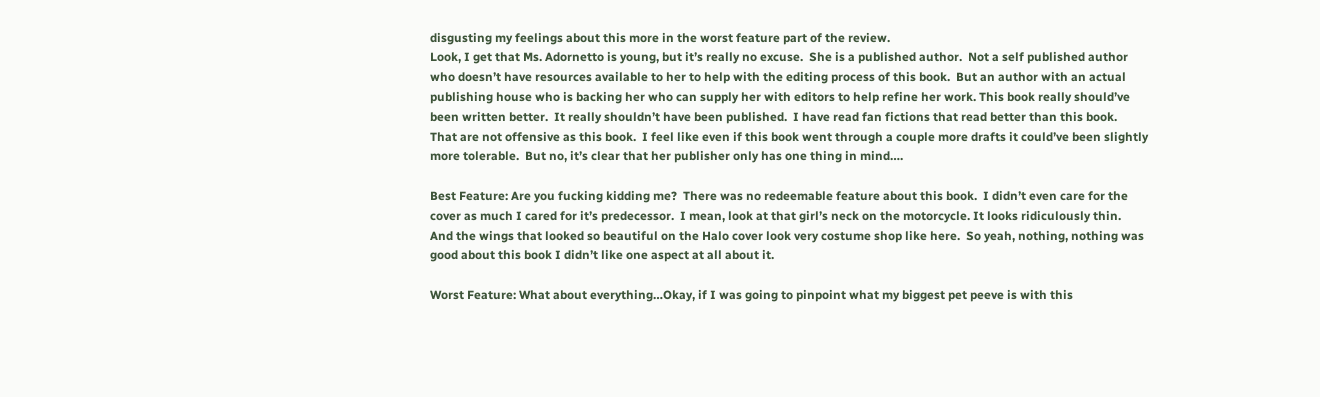disgusting my feelings about this more in the worst feature part of the review.
Look, I get that Ms. Adornetto is young, but it’s really no excuse.  She is a published author.  Not a self published author who doesn’t have resources available to her to help with the editing process of this book.  But an author with an actual publishing house who is backing her who can supply her with editors to help refine her work. This book really should’ve been written better.  It really shouldn’t have been published.  I have read fan fictions that read better than this book.  That are not offensive as this book.  I feel like even if this book went through a couple more drafts it could’ve been slightly more tolerable.  But no, it’s clear that her publisher only has one thing in mind….

Best Feature: Are you fucking kidding me?  There was no redeemable feature about this book.  I didn’t even care for the cover as much I cared for it’s predecessor.  I mean, look at that girl’s neck on the motorcycle. It looks ridiculously thin.  And the wings that looked so beautiful on the Halo cover look very costume shop like here.  So yeah, nothing, nothing was good about this book I didn’t like one aspect at all about it.

Worst Feature: What about everything…Okay, if I was going to pinpoint what my biggest pet peeve is with this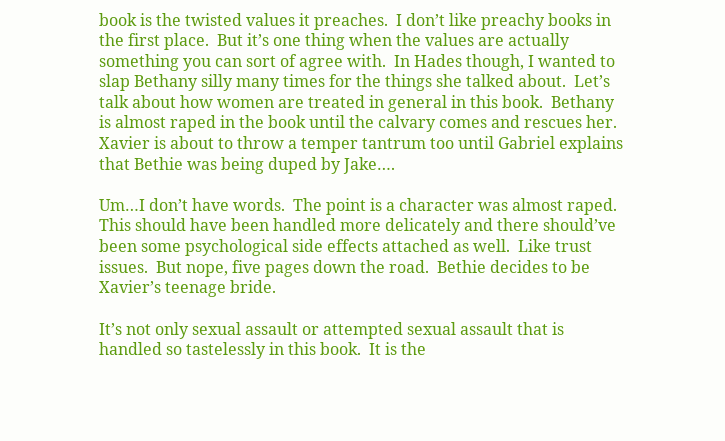book is the twisted values it preaches.  I don’t like preachy books in the first place.  But it’s one thing when the values are actually something you can sort of agree with.  In Hades though, I wanted to slap Bethany silly many times for the things she talked about.  Let’s talk about how women are treated in general in this book.  Bethany is almost raped in the book until the calvary comes and rescues her.  Xavier is about to throw a temper tantrum too until Gabriel explains that Bethie was being duped by Jake….

Um…I don’t have words.  The point is a character was almost raped.  This should have been handled more delicately and there should’ve been some psychological side effects attached as well.  Like trust issues.  But nope, five pages down the road.  Bethie decides to be Xavier’s teenage bride.

It’s not only sexual assault or attempted sexual assault that is handled so tastelessly in this book.  It is the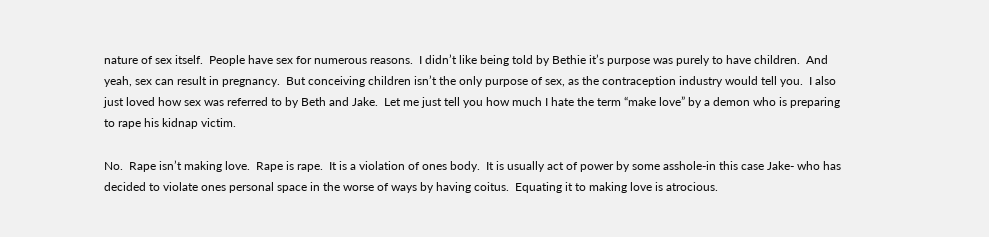nature of sex itself.  People have sex for numerous reasons.  I didn’t like being told by Bethie it’s purpose was purely to have children.  And yeah, sex can result in pregnancy.  But conceiving children isn’t the only purpose of sex, as the contraception industry would tell you.  I also just loved how sex was referred to by Beth and Jake.  Let me just tell you how much I hate the term “make love” by a demon who is preparing to rape his kidnap victim.

No.  Rape isn’t making love.  Rape is rape.  It is a violation of ones body.  It is usually act of power by some asshole-in this case Jake- who has decided to violate ones personal space in the worse of ways by having coitus.  Equating it to making love is atrocious.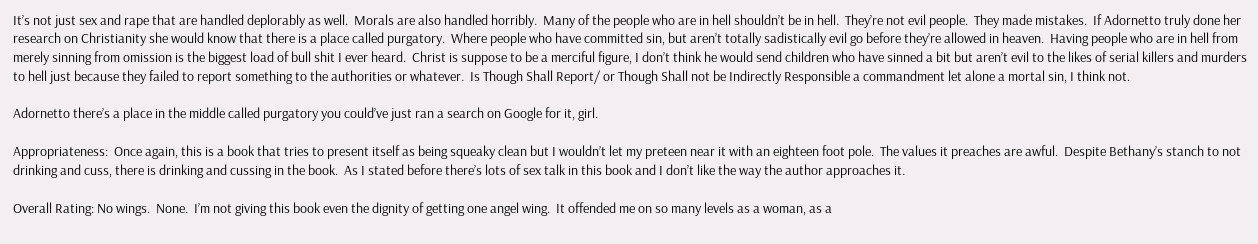It’s not just sex and rape that are handled deplorably as well.  Morals are also handled horribly.  Many of the people who are in hell shouldn’t be in hell.  They’re not evil people.  They made mistakes.  If Adornetto truly done her research on Christianity she would know that there is a place called purgatory.  Where people who have committed sin, but aren’t totally sadistically evil go before they’re allowed in heaven.  Having people who are in hell from merely sinning from omission is the biggest load of bull shit I ever heard.  Christ is suppose to be a merciful figure, I don’t think he would send children who have sinned a bit but aren’t evil to the likes of serial killers and murders to hell just because they failed to report something to the authorities or whatever.  Is Though Shall Report/ or Though Shall not be Indirectly Responsible a commandment let alone a mortal sin, I think not.

Adornetto there’s a place in the middle called purgatory you could’ve just ran a search on Google for it, girl.

Appropriateness:  Once again, this is a book that tries to present itself as being squeaky clean but I wouldn’t let my preteen near it with an eighteen foot pole.  The values it preaches are awful.  Despite Bethany’s stanch to not drinking and cuss, there is drinking and cussing in the book.  As I stated before there’s lots of sex talk in this book and I don’t like the way the author approaches it.

Overall Rating: No wings.  None.  I’m not giving this book even the dignity of getting one angel wing.  It offended me on so many levels as a woman, as a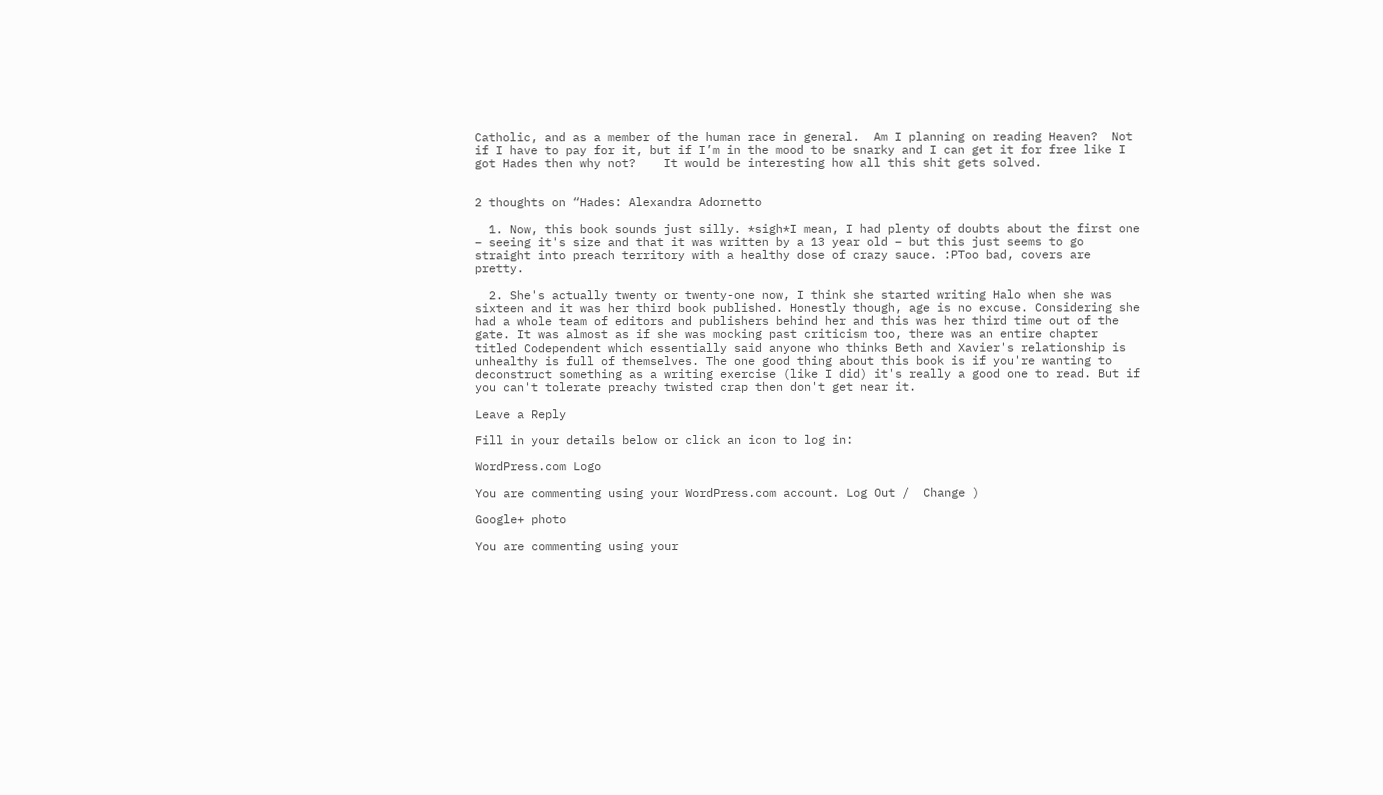Catholic, and as a member of the human race in general.  Am I planning on reading Heaven?  Not if I have to pay for it, but if I’m in the mood to be snarky and I can get it for free like I got Hades then why not?    It would be interesting how all this shit gets solved.


2 thoughts on “Hades: Alexandra Adornetto

  1. Now, this book sounds just silly. *sigh*I mean, I had plenty of doubts about the first one – seeing it's size and that it was written by a 13 year old – but this just seems to go straight into preach territory with a healthy dose of crazy sauce. :PToo bad, covers are pretty.

  2. She's actually twenty or twenty-one now, I think she started writing Halo when she was sixteen and it was her third book published. Honestly though, age is no excuse. Considering she had a whole team of editors and publishers behind her and this was her third time out of the gate. It was almost as if she was mocking past criticism too, there was an entire chapter titled Codependent which essentially said anyone who thinks Beth and Xavier's relationship is unhealthy is full of themselves. The one good thing about this book is if you're wanting to deconstruct something as a writing exercise (like I did) it's really a good one to read. But if you can't tolerate preachy twisted crap then don't get near it.

Leave a Reply

Fill in your details below or click an icon to log in:

WordPress.com Logo

You are commenting using your WordPress.com account. Log Out /  Change )

Google+ photo

You are commenting using your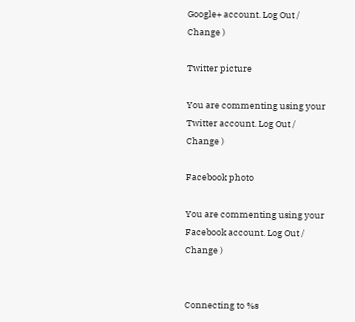Google+ account. Log Out /  Change )

Twitter picture

You are commenting using your Twitter account. Log Out /  Change )

Facebook photo

You are commenting using your Facebook account. Log Out /  Change )


Connecting to %s